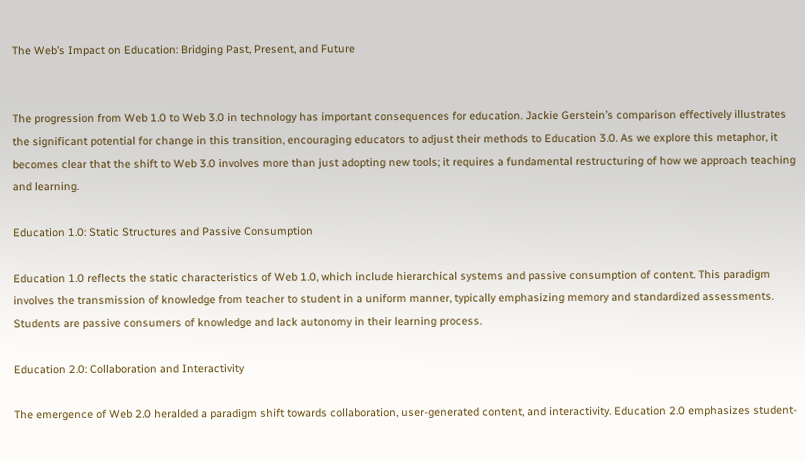The Web’s Impact on Education: Bridging Past, Present, and Future


The progression from Web 1.0 to Web 3.0 in technology has important consequences for education. Jackie Gerstein’s comparison effectively illustrates the significant potential for change in this transition, encouraging educators to adjust their methods to Education 3.0. As we explore this metaphor, it becomes clear that the shift to Web 3.0 involves more than just adopting new tools; it requires a fundamental restructuring of how we approach teaching and learning.

Education 1.0: Static Structures and Passive Consumption

Education 1.0 reflects the static characteristics of Web 1.0, which include hierarchical systems and passive consumption of content. This paradigm involves the transmission of knowledge from teacher to student in a uniform manner, typically emphasizing memory and standardized assessments. Students are passive consumers of knowledge and lack autonomy in their learning process.

Education 2.0: Collaboration and Interactivity

The emergence of Web 2.0 heralded a paradigm shift towards collaboration, user-generated content, and interactivity. Education 2.0 emphasizes student-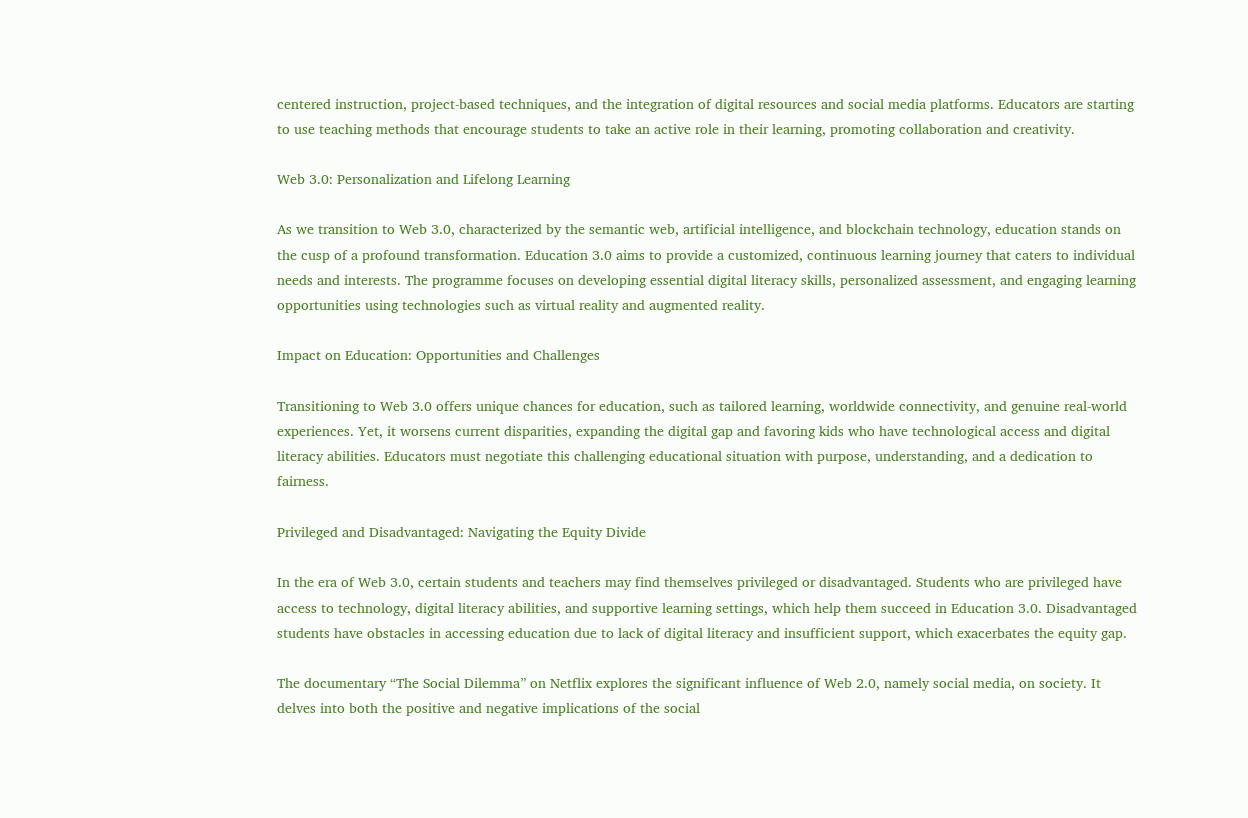centered instruction, project-based techniques, and the integration of digital resources and social media platforms. Educators are starting to use teaching methods that encourage students to take an active role in their learning, promoting collaboration and creativity.

Web 3.0: Personalization and Lifelong Learning

As we transition to Web 3.0, characterized by the semantic web, artificial intelligence, and blockchain technology, education stands on the cusp of a profound transformation. Education 3.0 aims to provide a customized, continuous learning journey that caters to individual needs and interests. The programme focuses on developing essential digital literacy skills, personalized assessment, and engaging learning opportunities using technologies such as virtual reality and augmented reality.

Impact on Education: Opportunities and Challenges

Transitioning to Web 3.0 offers unique chances for education, such as tailored learning, worldwide connectivity, and genuine real-world experiences. Yet, it worsens current disparities, expanding the digital gap and favoring kids who have technological access and digital literacy abilities. Educators must negotiate this challenging educational situation with purpose, understanding, and a dedication to fairness.

Privileged and Disadvantaged: Navigating the Equity Divide

In the era of Web 3.0, certain students and teachers may find themselves privileged or disadvantaged. Students who are privileged have access to technology, digital literacy abilities, and supportive learning settings, which help them succeed in Education 3.0. Disadvantaged students have obstacles in accessing education due to lack of digital literacy and insufficient support, which exacerbates the equity gap.

The documentary “The Social Dilemma” on Netflix explores the significant influence of Web 2.0, namely social media, on society. It delves into both the positive and negative implications of the social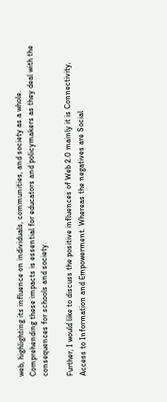web, highlighting its influence on individuals, communities, and society as a whole. Comprehending these impacts is essential for educators and policymakers as they deal with the consequences for schools and society.

Further, I would like to discuss the positive influences of Web 2.0 mainly it is Connectivity, Access to Information and Empowerment. Whereas the negatives are Social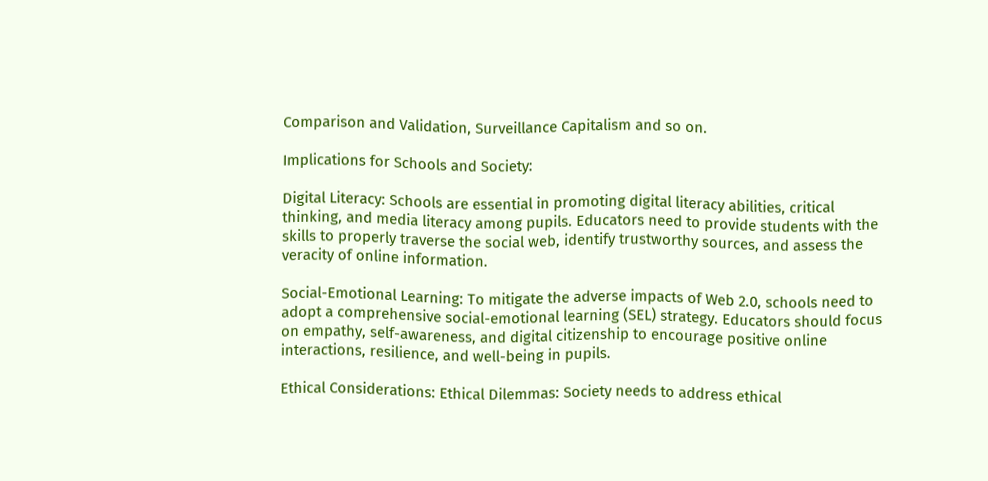Comparison and Validation, Surveillance Capitalism and so on.

Implications for Schools and Society:

Digital Literacy: Schools are essential in promoting digital literacy abilities, critical thinking, and media literacy among pupils. Educators need to provide students with the skills to properly traverse the social web, identify trustworthy sources, and assess the veracity of online information.

Social-Emotional Learning: To mitigate the adverse impacts of Web 2.0, schools need to adopt a comprehensive social-emotional learning (SEL) strategy. Educators should focus on empathy, self-awareness, and digital citizenship to encourage positive online interactions, resilience, and well-being in pupils.

Ethical Considerations: Ethical Dilemmas: Society needs to address ethical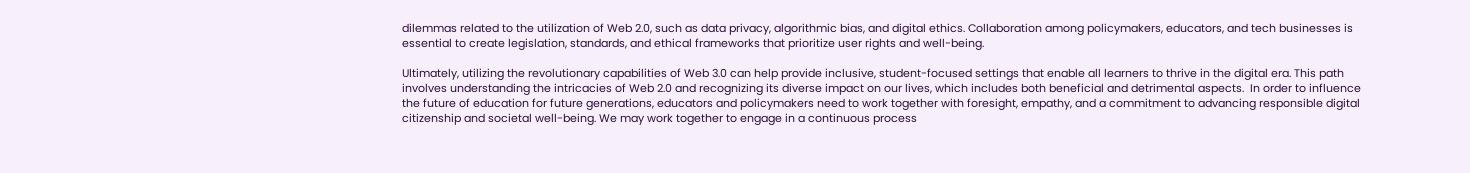dilemmas related to the utilization of Web 2.0, such as data privacy, algorithmic bias, and digital ethics. Collaboration among policymakers, educators, and tech businesses is essential to create legislation, standards, and ethical frameworks that prioritize user rights and well-being.

Ultimately, utilizing the revolutionary capabilities of Web 3.0 can help provide inclusive, student-focused settings that enable all learners to thrive in the digital era. This path involves understanding the intricacies of Web 2.0 and recognizing its diverse impact on our lives, which includes both beneficial and detrimental aspects.  In order to influence the future of education for future generations, educators and policymakers need to work together with foresight, empathy, and a commitment to advancing responsible digital citizenship and societal well-being. We may work together to engage in a continuous process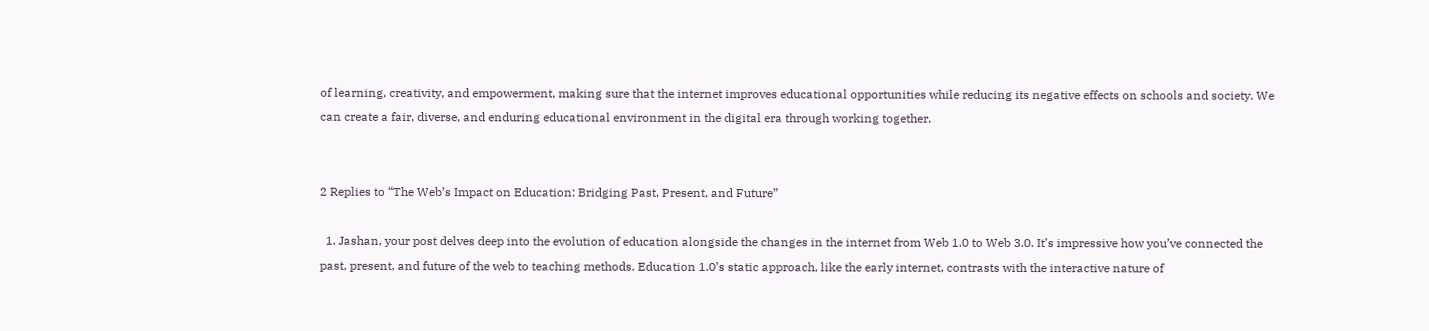of learning, creativity, and empowerment, making sure that the internet improves educational opportunities while reducing its negative effects on schools and society. We can create a fair, diverse, and enduring educational environment in the digital era through working together.


2 Replies to “The Web’s Impact on Education: Bridging Past, Present, and Future”

  1. Jashan, your post delves deep into the evolution of education alongside the changes in the internet from Web 1.0 to Web 3.0. It’s impressive how you’ve connected the past, present, and future of the web to teaching methods. Education 1.0’s static approach, like the early internet, contrasts with the interactive nature of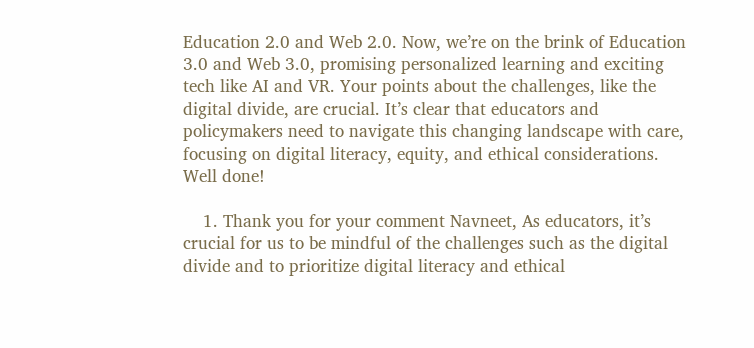Education 2.0 and Web 2.0. Now, we’re on the brink of Education 3.0 and Web 3.0, promising personalized learning and exciting tech like AI and VR. Your points about the challenges, like the digital divide, are crucial. It’s clear that educators and policymakers need to navigate this changing landscape with care, focusing on digital literacy, equity, and ethical considerations. Well done!

    1. Thank you for your comment Navneet, As educators, it’s crucial for us to be mindful of the challenges such as the digital divide and to prioritize digital literacy and ethical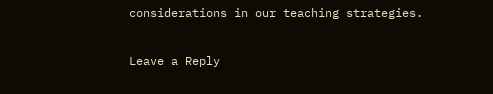considerations in our teaching strategies.

Leave a Reply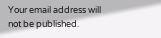Your email address will not be published.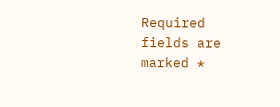Required fields are marked *